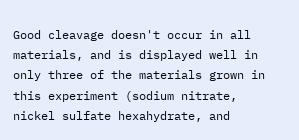Good cleavage doesn't occur in all materials, and is displayed well in only three of the materials grown in this experiment (sodium nitrate, nickel sulfate hexahydrate, and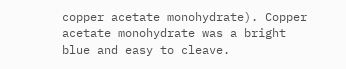copper acetate monohydrate). Copper acetate monohydrate was a bright blue and easy to cleave.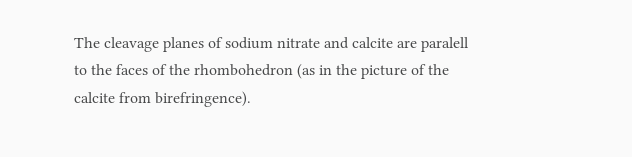The cleavage planes of sodium nitrate and calcite are paralell to the faces of the rhombohedron (as in the picture of the calcite from birefringence).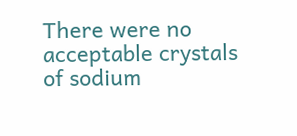There were no acceptable crystals of sodium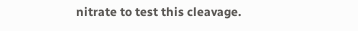nitrate to test this cleavage.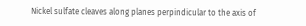Nickel sulfate cleaves along planes perpindicular to the axis of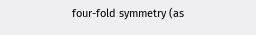four-fold symmetry (as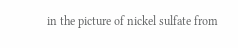in the picture of nickel sulfate from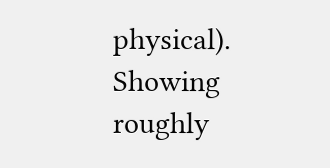physical). Showing roughly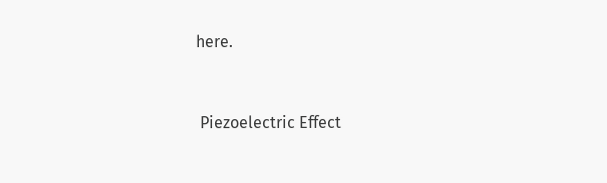here.


 Piezoelectric Effect